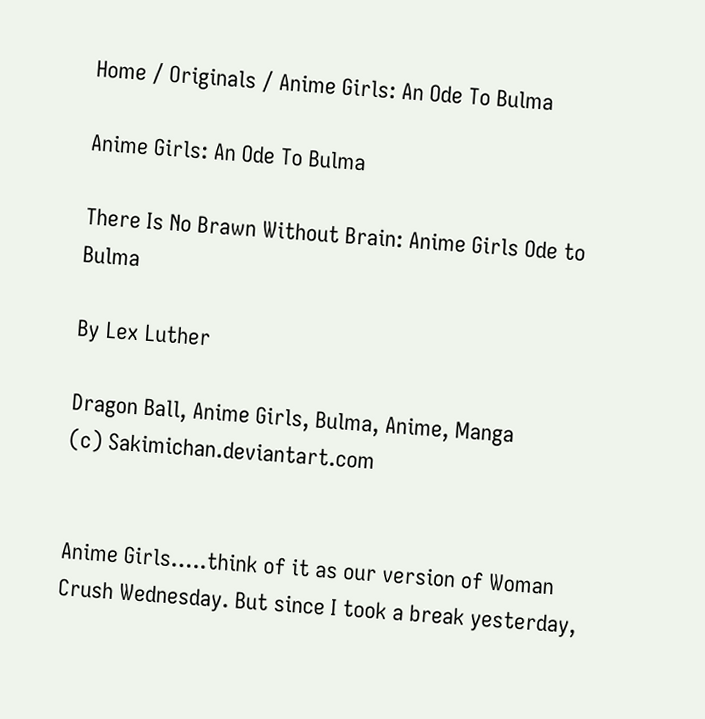Home / Originals / Anime Girls: An Ode To Bulma

Anime Girls: An Ode To Bulma

There Is No Brawn Without Brain: Anime Girls Ode to Bulma

By Lex Luther

Dragon Ball, Anime Girls, Bulma, Anime, Manga
(c) Sakimichan.deviantart.com


Anime Girls…..think of it as our version of Woman Crush Wednesday. But since I took a break yesterday,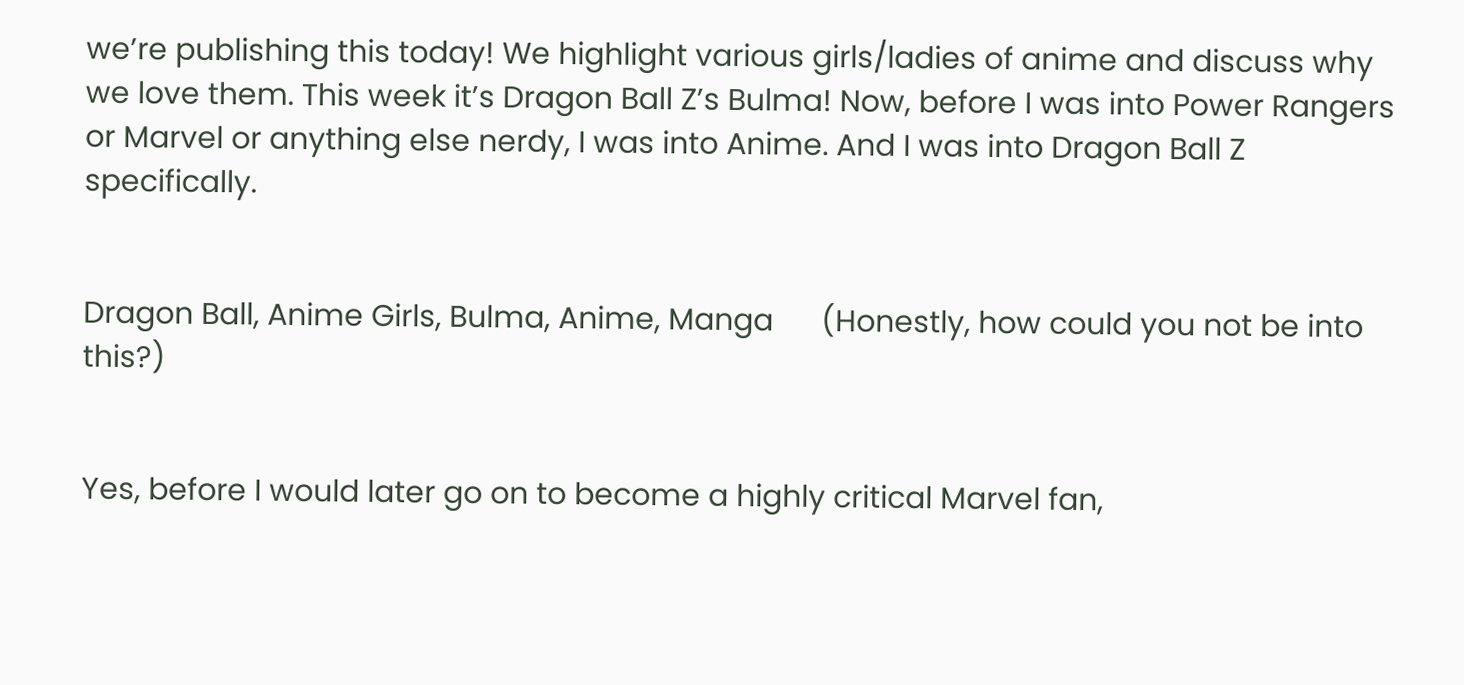we’re publishing this today! We highlight various girls/ladies of anime and discuss why we love them. This week it’s Dragon Ball Z’s Bulma! Now, before I was into Power Rangers or Marvel or anything else nerdy, I was into Anime. And I was into Dragon Ball Z specifically.


Dragon Ball, Anime Girls, Bulma, Anime, Manga      (Honestly, how could you not be into this?)


Yes, before I would later go on to become a highly critical Marvel fan,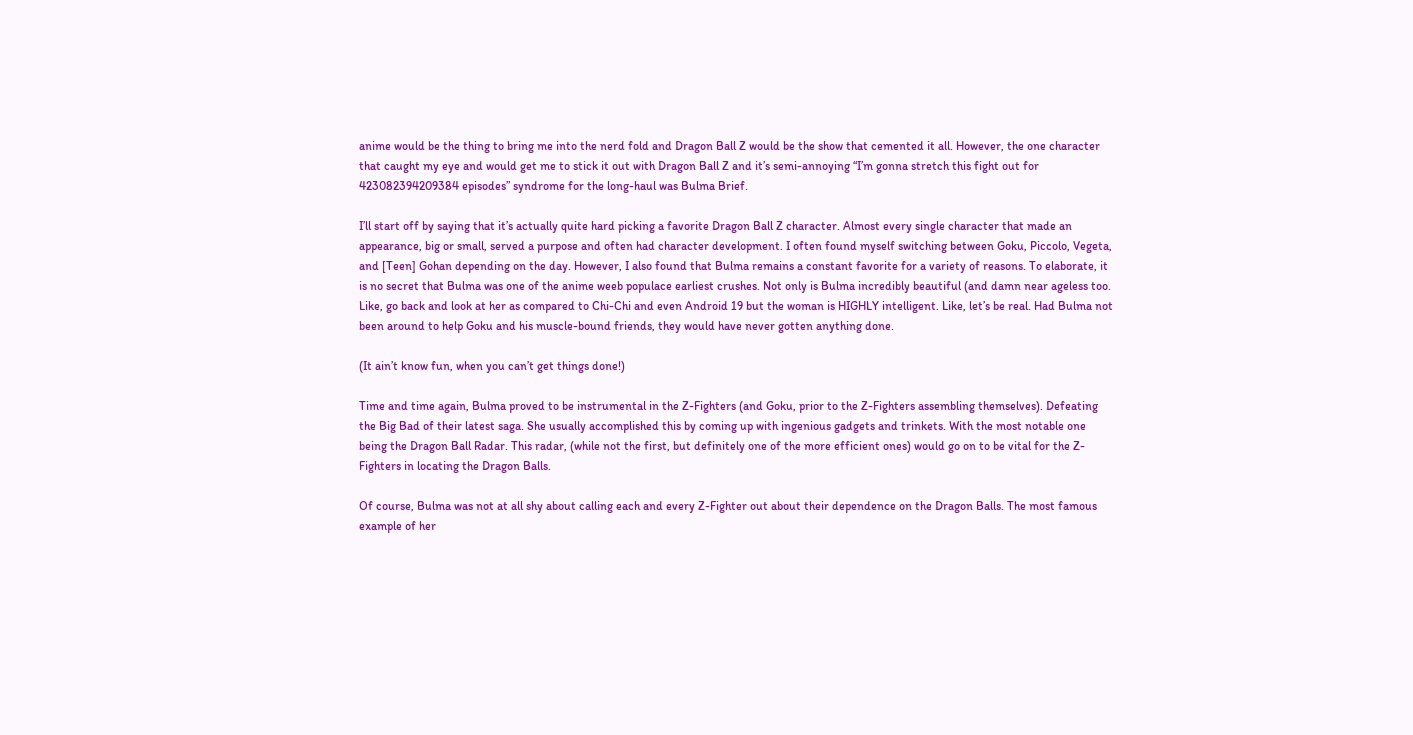anime would be the thing to bring me into the nerd fold and Dragon Ball Z would be the show that cemented it all. However, the one character that caught my eye and would get me to stick it out with Dragon Ball Z and it’s semi-annoying “I’m gonna stretch this fight out for 423082394209384 episodes” syndrome for the long-haul was Bulma Brief.

I’ll start off by saying that it’s actually quite hard picking a favorite Dragon Ball Z character. Almost every single character that made an appearance, big or small, served a purpose and often had character development. I often found myself switching between Goku, Piccolo, Vegeta, and [Teen] Gohan depending on the day. However, I also found that Bulma remains a constant favorite for a variety of reasons. To elaborate, it is no secret that Bulma was one of the anime weeb populace earliest crushes. Not only is Bulma incredibly beautiful (and damn near ageless too. Like, go back and look at her as compared to Chi-Chi and even Android 19 but the woman is HIGHLY intelligent. Like, let’s be real. Had Bulma not been around to help Goku and his muscle-bound friends, they would have never gotten anything done.

(It ain’t know fun, when you can’t get things done!)

Time and time again, Bulma proved to be instrumental in the Z-Fighters (and Goku, prior to the Z-Fighters assembling themselves). Defeating the Big Bad of their latest saga. She usually accomplished this by coming up with ingenious gadgets and trinkets. With the most notable one being the Dragon Ball Radar. This radar, (while not the first, but definitely one of the more efficient ones) would go on to be vital for the Z-Fighters in locating the Dragon Balls.

Of course, Bulma was not at all shy about calling each and every Z-Fighter out about their dependence on the Dragon Balls. The most famous example of her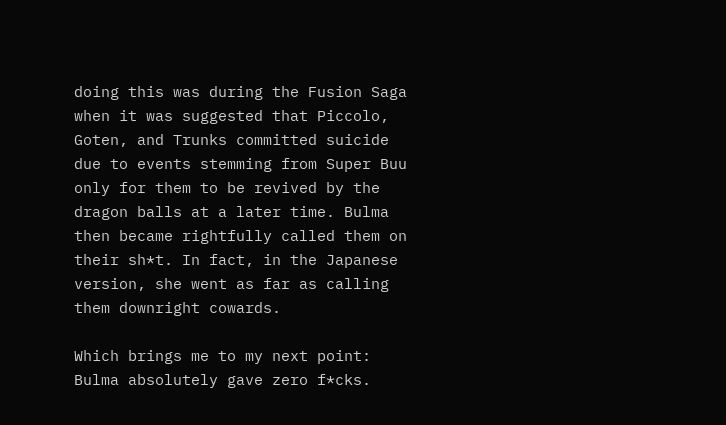doing this was during the Fusion Saga when it was suggested that Piccolo, Goten, and Trunks committed suicide due to events stemming from Super Buu only for them to be revived by the dragon balls at a later time. Bulma then became rightfully called them on their sh*t. In fact, in the Japanese version, she went as far as calling them downright cowards.

Which brings me to my next point: Bulma absolutely gave zero f*cks.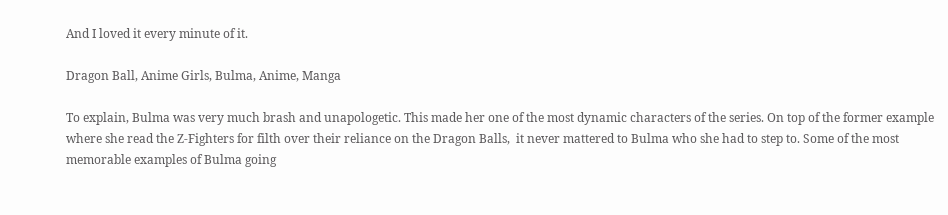And I loved it every minute of it.

Dragon Ball, Anime Girls, Bulma, Anime, Manga

To explain, Bulma was very much brash and unapologetic. This made her one of the most dynamic characters of the series. On top of the former example where she read the Z-Fighters for filth over their reliance on the Dragon Balls,  it never mattered to Bulma who she had to step to. Some of the most memorable examples of Bulma going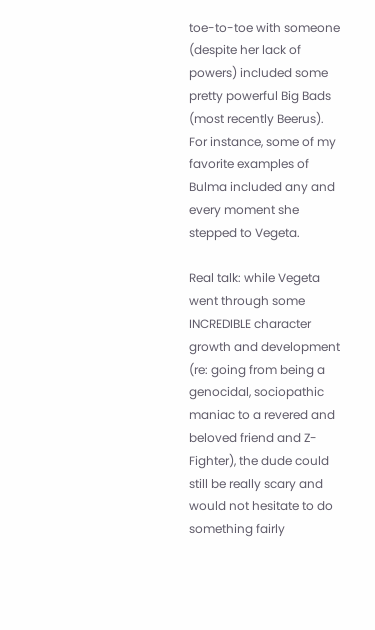toe-to-toe with someone (despite her lack of powers) included some pretty powerful Big Bads (most recently Beerus). For instance, some of my favorite examples of Bulma included any and every moment she stepped to Vegeta.

Real talk: while Vegeta went through some INCREDIBLE character growth and development (re: going from being a genocidal, sociopathic maniac to a revered and beloved friend and Z-Fighter), the dude could still be really scary and would not hesitate to do something fairly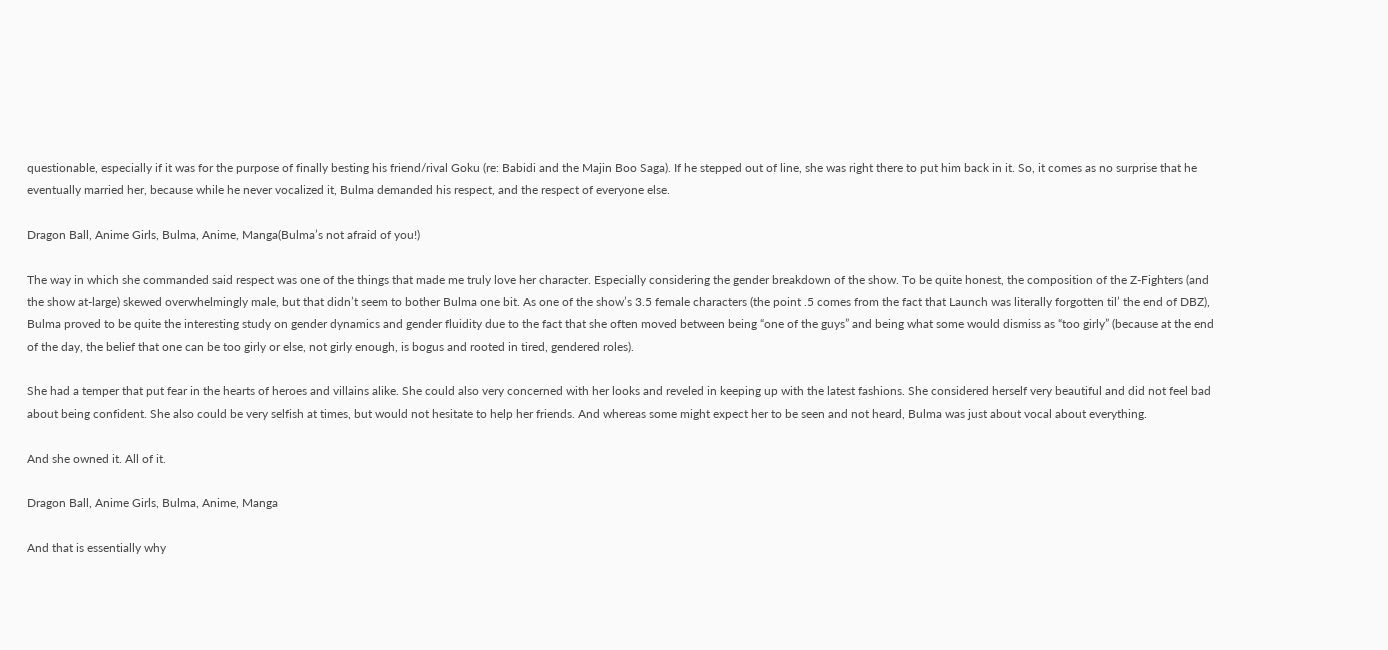questionable, especially if it was for the purpose of finally besting his friend/rival Goku (re: Babidi and the Majin Boo Saga). If he stepped out of line, she was right there to put him back in it. So, it comes as no surprise that he eventually married her, because while he never vocalized it, Bulma demanded his respect, and the respect of everyone else.

Dragon Ball, Anime Girls, Bulma, Anime, Manga(Bulma’s not afraid of you!)

The way in which she commanded said respect was one of the things that made me truly love her character. Especially considering the gender breakdown of the show. To be quite honest, the composition of the Z-Fighters (and the show at-large) skewed overwhelmingly male, but that didn’t seem to bother Bulma one bit. As one of the show’s 3.5 female characters (the point .5 comes from the fact that Launch was literally forgotten til’ the end of DBZ), Bulma proved to be quite the interesting study on gender dynamics and gender fluidity due to the fact that she often moved between being “one of the guys” and being what some would dismiss as “too girly” (because at the end of the day, the belief that one can be too girly or else, not girly enough, is bogus and rooted in tired, gendered roles).

She had a temper that put fear in the hearts of heroes and villains alike. She could also very concerned with her looks and reveled in keeping up with the latest fashions. She considered herself very beautiful and did not feel bad about being confident. She also could be very selfish at times, but would not hesitate to help her friends. And whereas some might expect her to be seen and not heard, Bulma was just about vocal about everything.

And she owned it. All of it.

Dragon Ball, Anime Girls, Bulma, Anime, Manga

And that is essentially why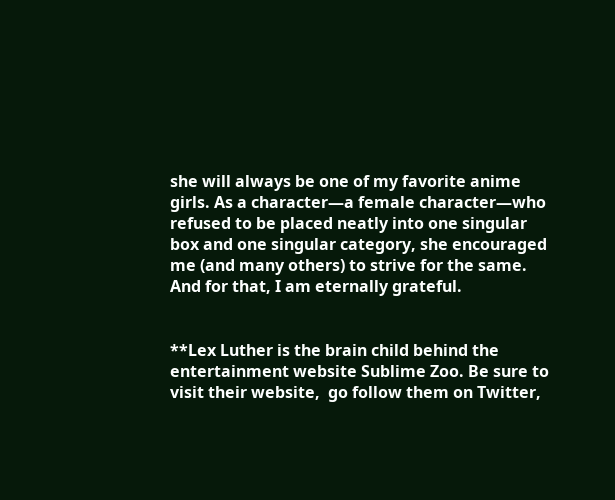she will always be one of my favorite anime girls. As a character—a female character—who refused to be placed neatly into one singular box and one singular category, she encouraged me (and many others) to strive for the same. And for that, I am eternally grateful.


**Lex Luther is the brain child behind the entertainment website Sublime Zoo. Be sure to visit their website,  go follow them on Twitter,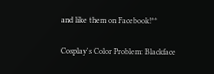and like them on Facebook!**

Cosplay's Color Problem: Blackface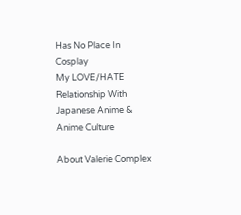Has No Place In Cosplay
My LOVE/HATE Relationship With Japanese Anime & Anime Culture

About Valerie Complex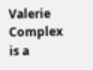Valerie Complex is a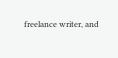freelance writer, and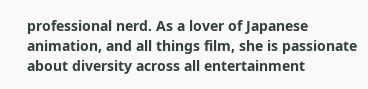professional nerd. As a lover of Japanese animation, and all things film, she is passionate about diversity across all entertainment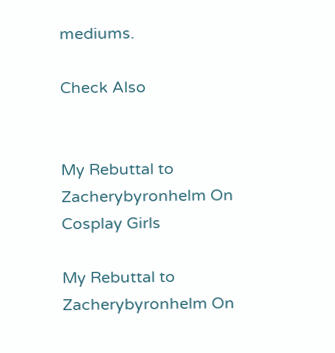mediums.

Check Also


My Rebuttal to Zacherybyronhelm On Cosplay Girls

My Rebuttal to Zacherybyronhelm On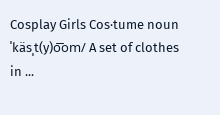Cosplay Girls Cos·tume noun ˈkäsˌt(y)o͞om/ A set of clothes in ...